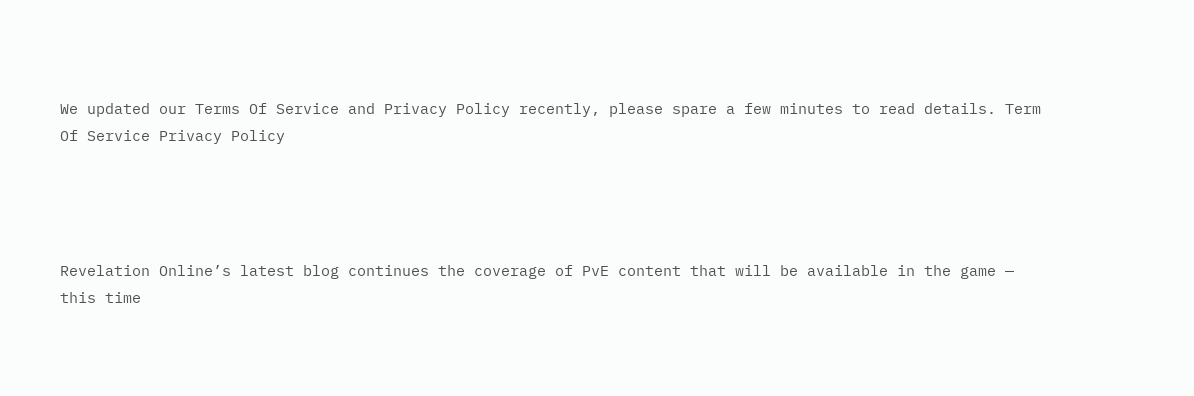We updated our Terms Of Service and Privacy Policy recently, please spare a few minutes to read details. Term Of Service Privacy Policy




Revelation Online’s latest blog continues the coverage of PvE content that will be available in the game — this time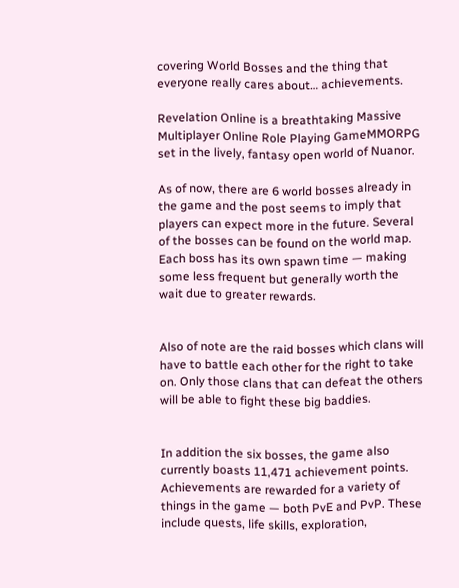covering World Bosses and the thing that everyone really cares about… achievements.

Revelation Online is a breathtaking Massive Multiplayer Online Role Playing GameMMORPG set in the lively, fantasy open world of Nuanor.

As of now, there are 6 world bosses already in the game and the post seems to imply that players can expect more in the future. Several of the bosses can be found on the world map. Each boss has its own spawn time — making some less frequent but generally worth the wait due to greater rewards.


Also of note are the raid bosses which clans will have to battle each other for the right to take on. Only those clans that can defeat the others will be able to fight these big baddies.


In addition the six bosses, the game also currently boasts 11,471 achievement points. Achievements are rewarded for a variety of things in the game — both PvE and PvP. These include quests, life skills, exploration,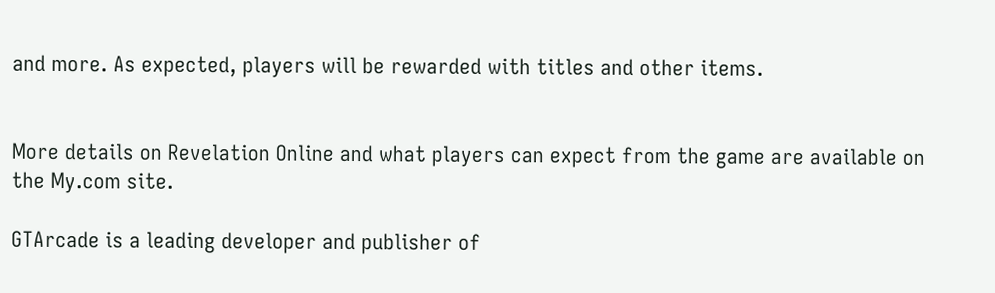and more. As expected, players will be rewarded with titles and other items.


More details on Revelation Online and what players can expect from the game are available on the My.com site.

GTArcade is a leading developer and publisher of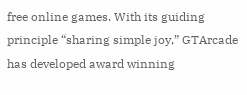free online games. With its guiding principle “sharing simple joy,” GTArcade has developed award winning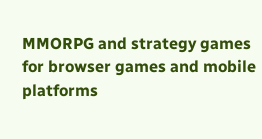MMORPG and strategy games for browser games and mobile platforms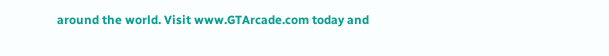around the world. Visit www.GTArcade.com today and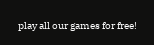play all our games for free!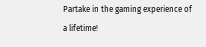Partake in the gaming experience of a lifetime!